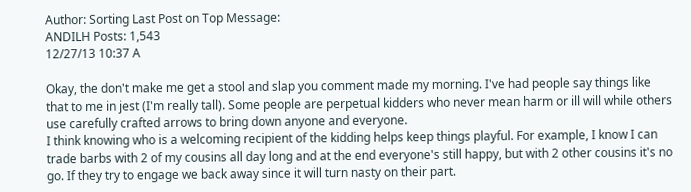Author: Sorting Last Post on Top Message:
ANDILH Posts: 1,543
12/27/13 10:37 A

Okay, the don't make me get a stool and slap you comment made my morning. I've had people say things like that to me in jest (I'm really tall). Some people are perpetual kidders who never mean harm or ill will while others use carefully crafted arrows to bring down anyone and everyone.
I think knowing who is a welcoming recipient of the kidding helps keep things playful. For example, I know I can trade barbs with 2 of my cousins all day long and at the end everyone's still happy, but with 2 other cousins it's no go. If they try to engage we back away since it will turn nasty on their part.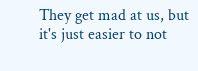They get mad at us, but it's just easier to not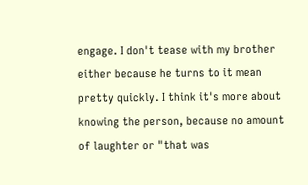engage. I don't tease with my brother either because he turns to it mean pretty quickly. I think it's more about knowing the person, because no amount of laughter or "that was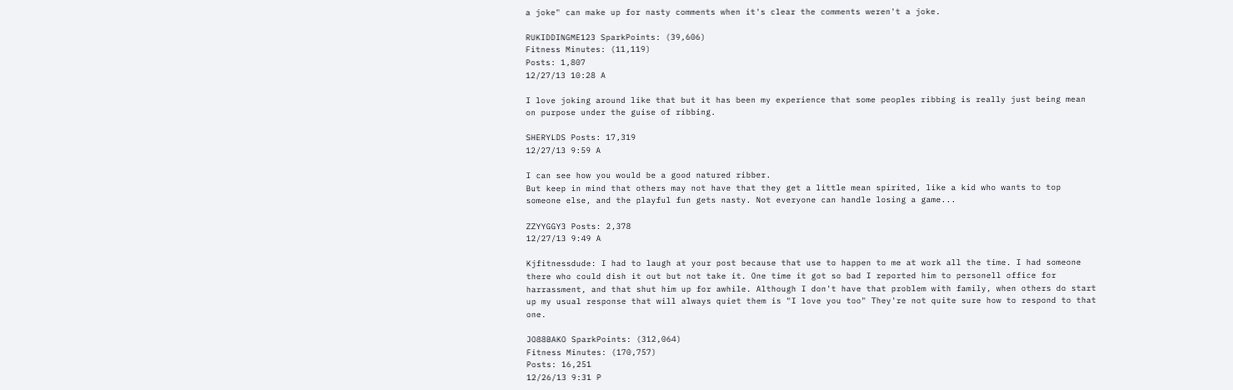a joke" can make up for nasty comments when it's clear the comments weren't a joke.

RUKIDDINGME123 SparkPoints: (39,606)
Fitness Minutes: (11,119)
Posts: 1,807
12/27/13 10:28 A

I love joking around like that but it has been my experience that some peoples ribbing is really just being mean on purpose under the guise of ribbing.

SHERYLDS Posts: 17,319
12/27/13 9:59 A

I can see how you would be a good natured ribber.
But keep in mind that others may not have that they get a little mean spirited, like a kid who wants to top someone else, and the playful fun gets nasty. Not everyone can handle losing a game...

ZZYYGGY3 Posts: 2,378
12/27/13 9:49 A

Kjfitnessdude: I had to laugh at your post because that use to happen to me at work all the time. I had someone there who could dish it out but not take it. One time it got so bad I reported him to personell office for harrassment, and that shut him up for awhile. Although I don't have that problem with family, when others do start up my usual response that will always quiet them is "I love you too" They're not quite sure how to respond to that one.

JO88BAKO SparkPoints: (312,064)
Fitness Minutes: (170,757)
Posts: 16,251
12/26/13 9:31 P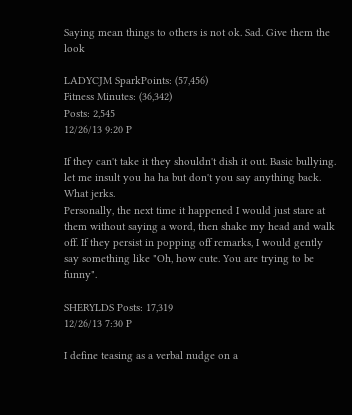Saying mean things to others is not ok. Sad. Give them the look

LADYCJM SparkPoints: (57,456)
Fitness Minutes: (36,342)
Posts: 2,545
12/26/13 9:20 P

If they can't take it they shouldn't dish it out. Basic bullying. let me insult you ha ha but don't you say anything back. What jerks.
Personally, the next time it happened I would just stare at them without saying a word, then shake my head and walk off. If they persist in popping off remarks, I would gently say something like "Oh, how cute. You are trying to be funny".

SHERYLDS Posts: 17,319
12/26/13 7:30 P

I define teasing as a verbal nudge on a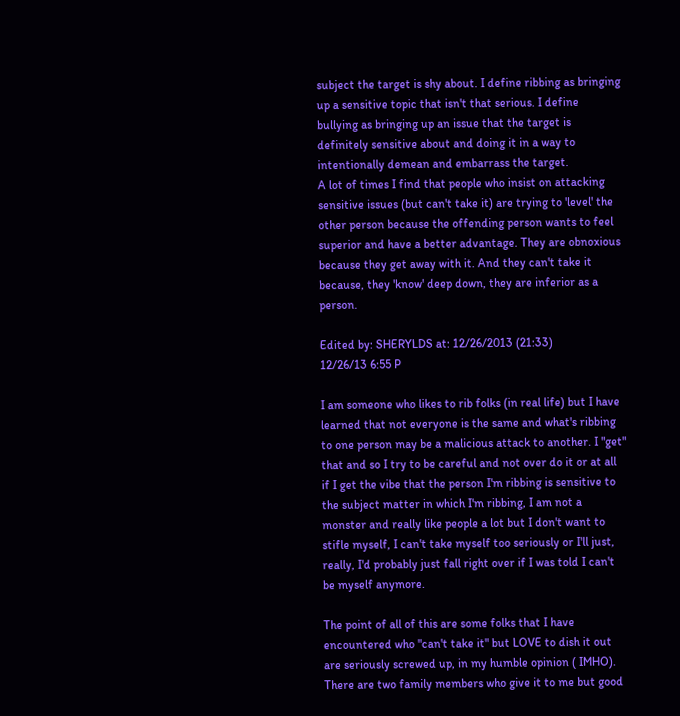subject the target is shy about. I define ribbing as bringing up a sensitive topic that isn't that serious. I define bullying as bringing up an issue that the target is definitely sensitive about and doing it in a way to intentionally demean and embarrass the target.
A lot of times I find that people who insist on attacking sensitive issues (but can't take it) are trying to 'level' the other person because the offending person wants to feel superior and have a better advantage. They are obnoxious because they get away with it. And they can't take it because, they 'know' deep down, they are inferior as a person.

Edited by: SHERYLDS at: 12/26/2013 (21:33)
12/26/13 6:55 P

I am someone who likes to rib folks (in real life) but I have learned that not everyone is the same and what's ribbing to one person may be a malicious attack to another. I "get" that and so I try to be careful and not over do it or at all if I get the vibe that the person I'm ribbing is sensitive to the subject matter in which I'm ribbing, I am not a monster and really like people a lot but I don't want to stifle myself, I can't take myself too seriously or I'll just, really, I'd probably just fall right over if I was told I can't be myself anymore.

The point of all of this are some folks that I have encountered who "can't take it" but LOVE to dish it out are seriously screwed up, in my humble opinion ( IMHO). There are two family members who give it to me but good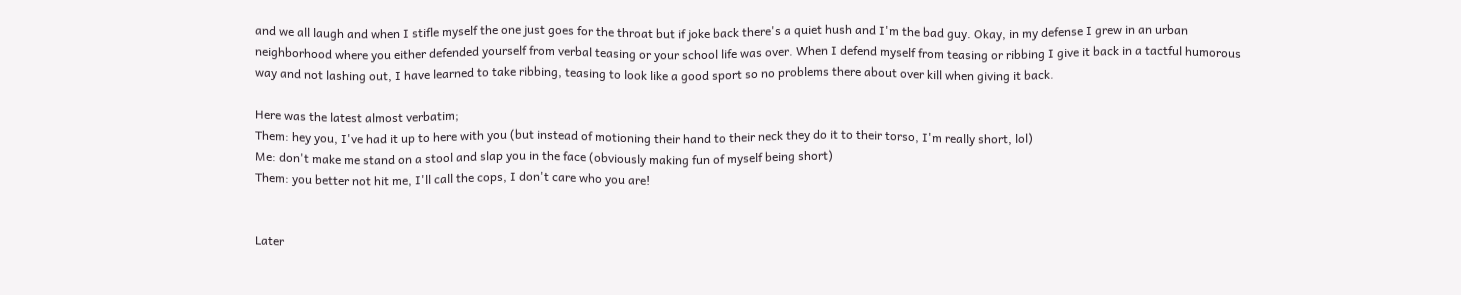and we all laugh and when I stifle myself the one just goes for the throat but if joke back there's a quiet hush and I'm the bad guy. Okay, in my defense I grew in an urban neighborhood where you either defended yourself from verbal teasing or your school life was over. When I defend myself from teasing or ribbing I give it back in a tactful humorous way and not lashing out, I have learned to take ribbing, teasing to look like a good sport so no problems there about over kill when giving it back.

Here was the latest almost verbatim;
Them: hey you, I've had it up to here with you (but instead of motioning their hand to their neck they do it to their torso, I'm really short, lol)
Me: don't make me stand on a stool and slap you in the face (obviously making fun of myself being short)
Them: you better not hit me, I'll call the cops, I don't care who you are!


Later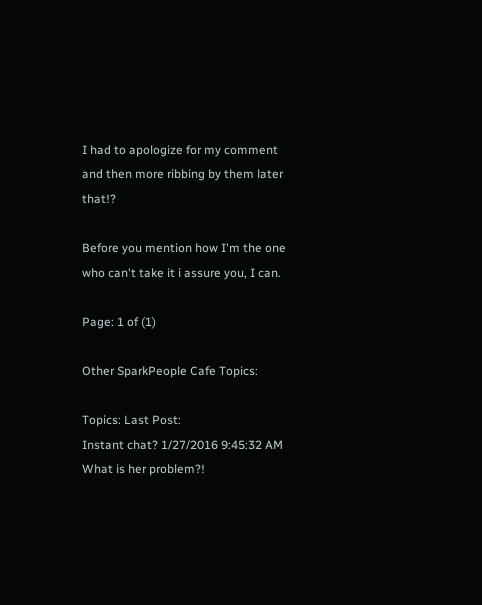I had to apologize for my comment and then more ribbing by them later that!?

Before you mention how I'm the one who can't take it i assure you, I can.

Page: 1 of (1)

Other SparkPeople Cafe Topics:

Topics: Last Post:
Instant chat? 1/27/2016 9:45:32 AM
What is her problem?!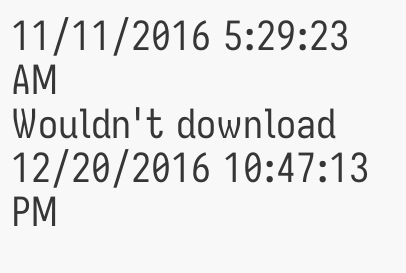11/11/2016 5:29:23 AM
Wouldn't download 12/20/2016 10:47:13 PM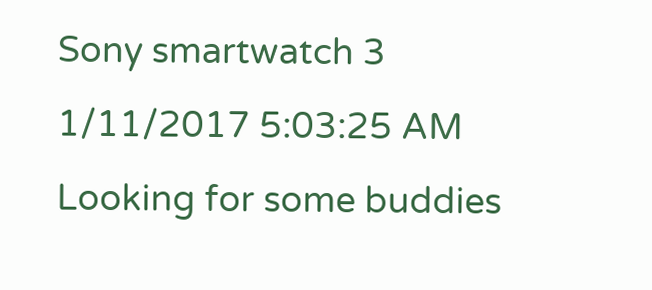Sony smartwatch 3 1/11/2017 5:03:25 AM
Looking for some buddies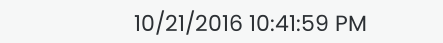10/21/2016 10:41:59 PM